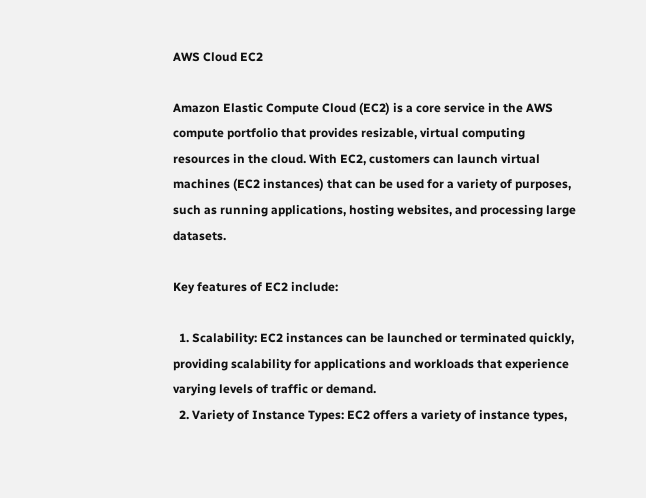AWS Cloud EC2

Amazon Elastic Compute Cloud (EC2) is a core service in the AWS compute portfolio that provides resizable, virtual computing resources in the cloud. With EC2, customers can launch virtual machines (EC2 instances) that can be used for a variety of purposes, such as running applications, hosting websites, and processing large datasets.

Key features of EC2 include:

  1. Scalability: EC2 instances can be launched or terminated quickly, providing scalability for applications and workloads that experience varying levels of traffic or demand.
  2. Variety of Instance Types: EC2 offers a variety of instance types,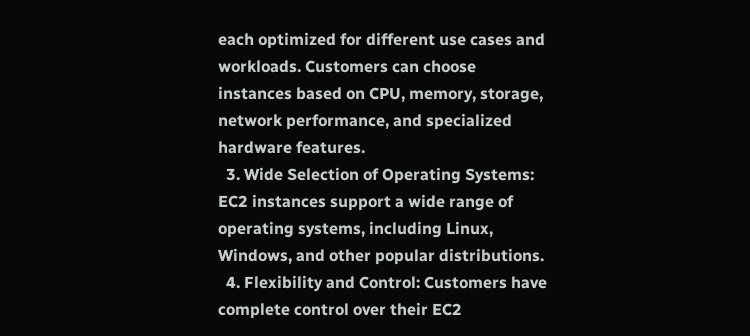each optimized for different use cases and workloads. Customers can choose instances based on CPU, memory, storage, network performance, and specialized hardware features.
  3. Wide Selection of Operating Systems: EC2 instances support a wide range of operating systems, including Linux, Windows, and other popular distributions.
  4. Flexibility and Control: Customers have complete control over their EC2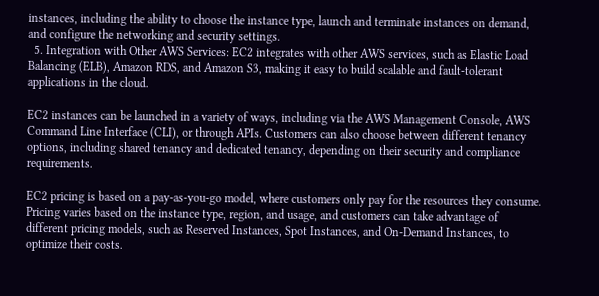instances, including the ability to choose the instance type, launch and terminate instances on demand, and configure the networking and security settings.
  5. Integration with Other AWS Services: EC2 integrates with other AWS services, such as Elastic Load Balancing (ELB), Amazon RDS, and Amazon S3, making it easy to build scalable and fault-tolerant applications in the cloud.

EC2 instances can be launched in a variety of ways, including via the AWS Management Console, AWS Command Line Interface (CLI), or through APIs. Customers can also choose between different tenancy options, including shared tenancy and dedicated tenancy, depending on their security and compliance requirements.

EC2 pricing is based on a pay-as-you-go model, where customers only pay for the resources they consume. Pricing varies based on the instance type, region, and usage, and customers can take advantage of different pricing models, such as Reserved Instances, Spot Instances, and On-Demand Instances, to optimize their costs.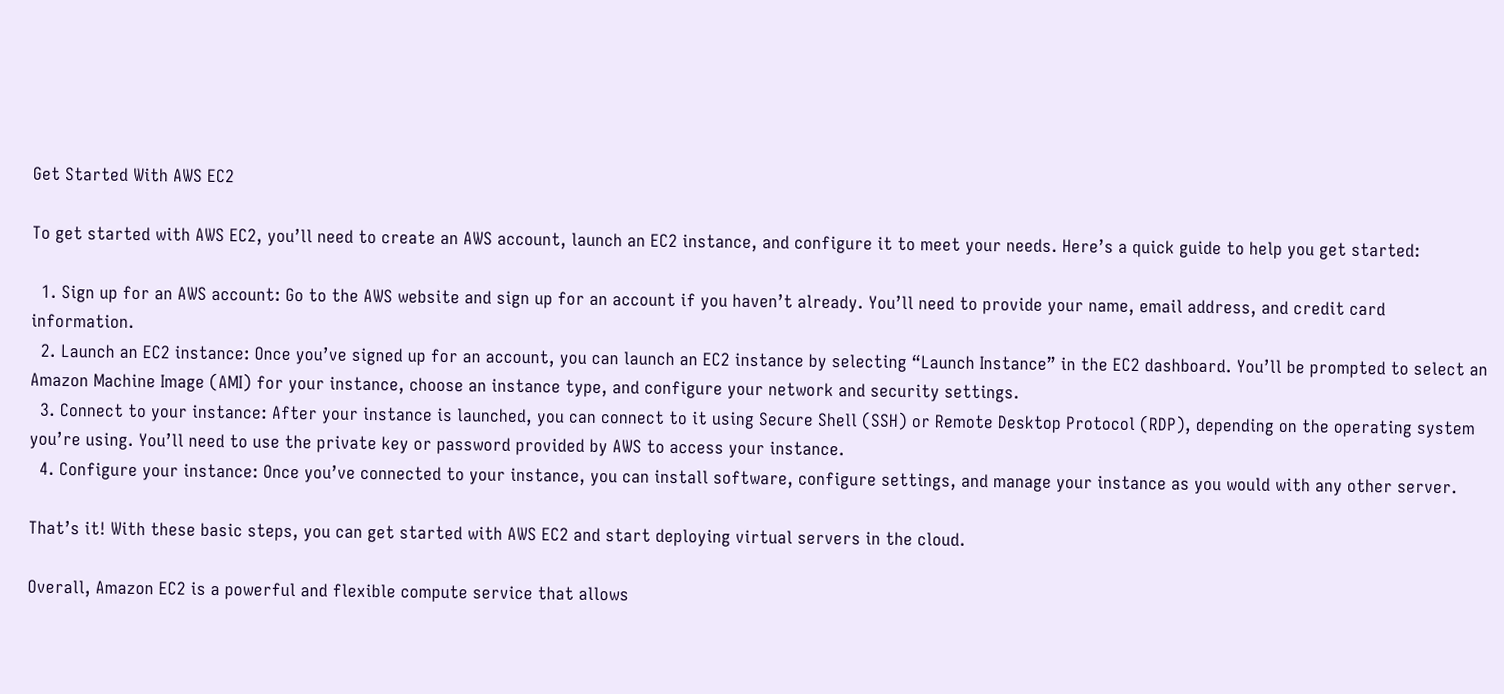Get Started With AWS EC2

To get started with AWS EC2, you’ll need to create an AWS account, launch an EC2 instance, and configure it to meet your needs. Here’s a quick guide to help you get started:

  1. Sign up for an AWS account: Go to the AWS website and sign up for an account if you haven’t already. You’ll need to provide your name, email address, and credit card information.
  2. Launch an EC2 instance: Once you’ve signed up for an account, you can launch an EC2 instance by selecting “Launch Instance” in the EC2 dashboard. You’ll be prompted to select an Amazon Machine Image (AMI) for your instance, choose an instance type, and configure your network and security settings.
  3. Connect to your instance: After your instance is launched, you can connect to it using Secure Shell (SSH) or Remote Desktop Protocol (RDP), depending on the operating system you’re using. You’ll need to use the private key or password provided by AWS to access your instance.
  4. Configure your instance: Once you’ve connected to your instance, you can install software, configure settings, and manage your instance as you would with any other server.

That’s it! With these basic steps, you can get started with AWS EC2 and start deploying virtual servers in the cloud.

Overall, Amazon EC2 is a powerful and flexible compute service that allows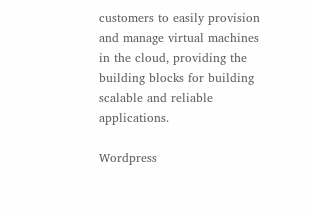customers to easily provision and manage virtual machines in the cloud, providing the building blocks for building scalable and reliable applications.

Wordpress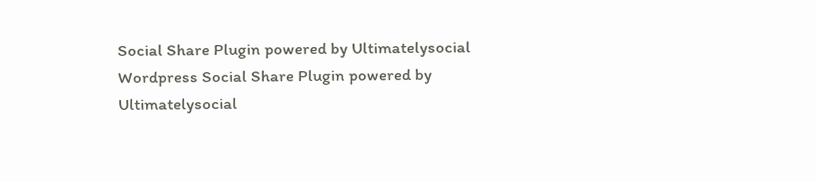Social Share Plugin powered by Ultimatelysocial
Wordpress Social Share Plugin powered by Ultimatelysocial